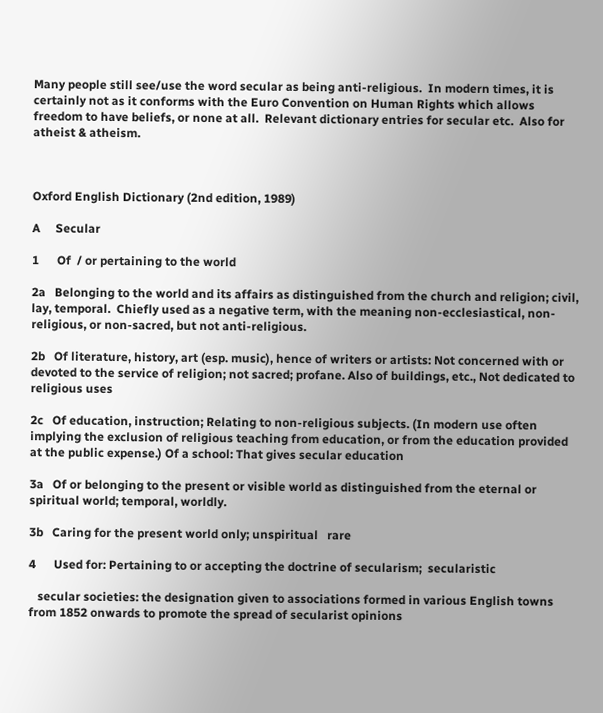Many people still see/use the word secular as being anti-religious.  In modern times, it is certainly not as it conforms with the Euro Convention on Human Rights which allows freedom to have beliefs, or none at all.  Relevant dictionary entries for secular etc.  Also for atheist & atheism.



Oxford English Dictionary (2nd edition, 1989)

A     Secular

1      Of  / or pertaining to the world

2a   Belonging to the world and its affairs as distinguished from the church and religion; civil, lay, temporal.  Chiefly used as a negative term, with the meaning non-ecclesiastical, non-religious, or non-sacred, but not anti-religious.

2b   Of literature, history, art (esp. music), hence of writers or artists: Not concerned with or devoted to the service of religion; not sacred; profane. Also of buildings, etc., Not dedicated to religious uses

2c   Of education, instruction; Relating to non-religious subjects. (In modern use often implying the exclusion of religious teaching from education, or from the education provided at the public expense.) Of a school: That gives secular education

3a   Of or belonging to the present or visible world as distinguished from the eternal or spiritual world; temporal, worldly.

3b   Caring for the present world only; unspiritual   rare

4      Used for: Pertaining to or accepting the doctrine of secularism;  secularistic

   secular societies: the designation given to associations formed in various English towns from 1852 onwards to promote the spread of secularist opinions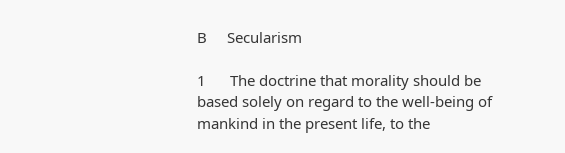B     Secularism

1      The doctrine that morality should be based solely on regard to the well-being of mankind in the present life, to the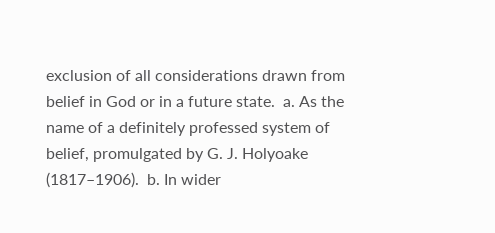exclusion of all considerations drawn from belief in God or in a future state.  a. As the name of a definitely professed system of belief, promulgated by G. J. Holyoake (1817–1906).  b. In wider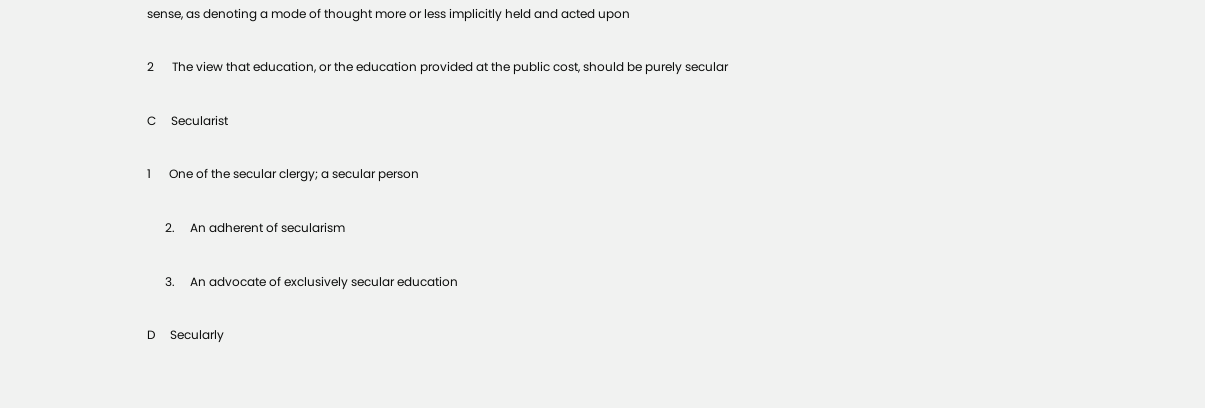sense, as denoting a mode of thought more or less implicitly held and acted upon

2      The view that education, or the education provided at the public cost, should be purely secular

C     Secularist

1      One of the secular clergy; a secular person

      2.     An adherent of secularism

      3.     An advocate of exclusively secular education

D     Secularly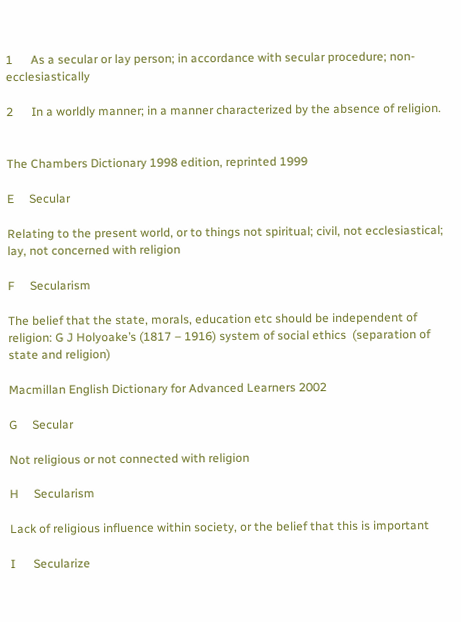1      As a secular or lay person; in accordance with secular procedure; non-ecclesiastically

2      In a worldly manner; in a manner characterized by the absence of religion.


The Chambers Dictionary 1998 edition, reprinted 1999

E     Secular

Relating to the present world, or to things not spiritual; civil, not ecclesiastical; lay, not concerned with religion

F     Secularism

The belief that the state, morals, education etc should be independent of religion: G J Holyoake’s (1817 – 1916) system of social ethics  (separation of state and religion)

Macmillan English Dictionary for Advanced Learners 2002

G     Secular

Not religious or not connected with religion

H     Secularism

Lack of religious influence within society, or the belief that this is important

I      Secularize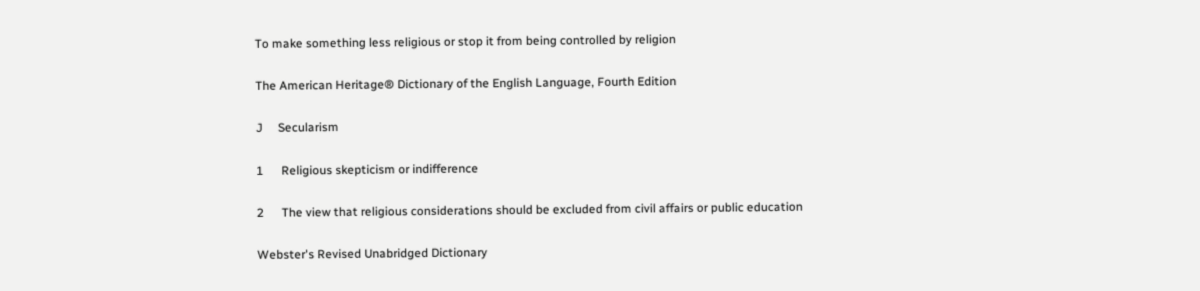To make something less religious or stop it from being controlled by religion

The American Heritage® Dictionary of the English Language, Fourth Edition

J     Secularism

1      Religious skepticism or indifference

2      The view that religious considerations should be excluded from civil affairs or public education

Webster's Revised Unabridged Dictionary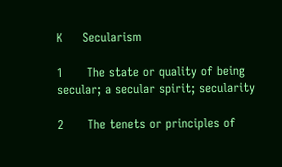K     Secularism

1      The state or quality of being secular; a secular spirit; secularity

2      The tenets or principles of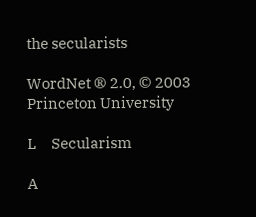the secularists

WordNet ® 2.0, © 2003 Princeton University

L     Secularism

A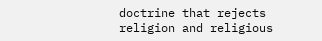doctrine that rejects religion and religious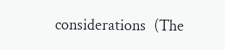considerations  (The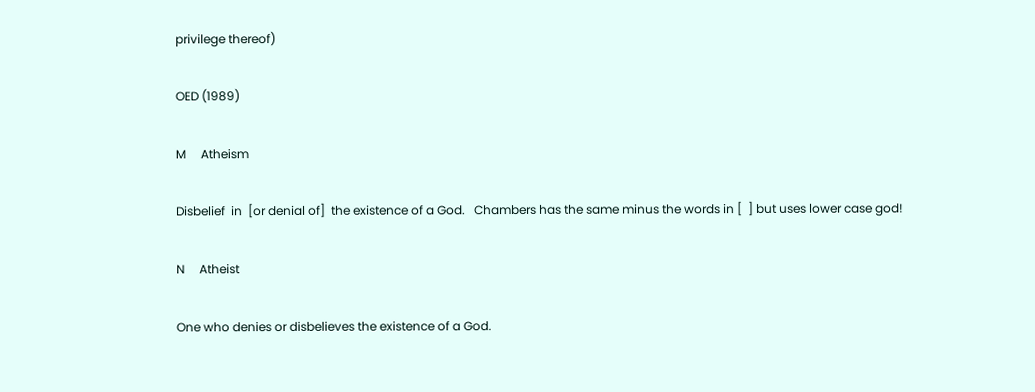privilege thereof)

OED (1989)

M     Atheism

Disbelief  in  [or denial of]  the existence of a God.   Chambers has the same minus the words in [  ] but uses lower case god!

N     Atheist

One who denies or disbelieves the existence of a God.